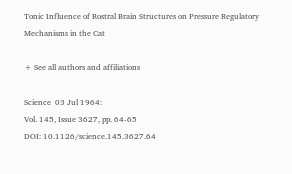Tonic Influence of Rostral Brain Structures on Pressure Regulatory Mechanisms in the Cat

+ See all authors and affiliations

Science  03 Jul 1964:
Vol. 145, Issue 3627, pp. 64-65
DOI: 10.1126/science.145.3627.64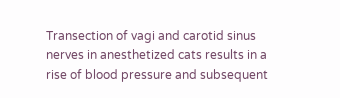Transection of vagi and carotid sinus nerves in anesthetized cats results in a rise of blood pressure and subsequent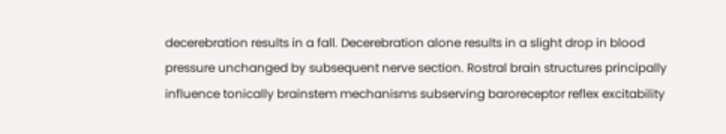decerebration results in a fall. Decerebration alone results in a slight drop in blood pressure unchanged by subsequent nerve section. Rostral brain structures principally influence tonically brainstem mechanisms subserving baroreceptor reflex excitability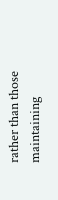rather than those maintaining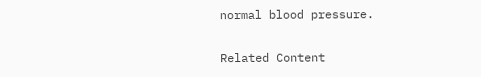normal blood pressure.

Related Content